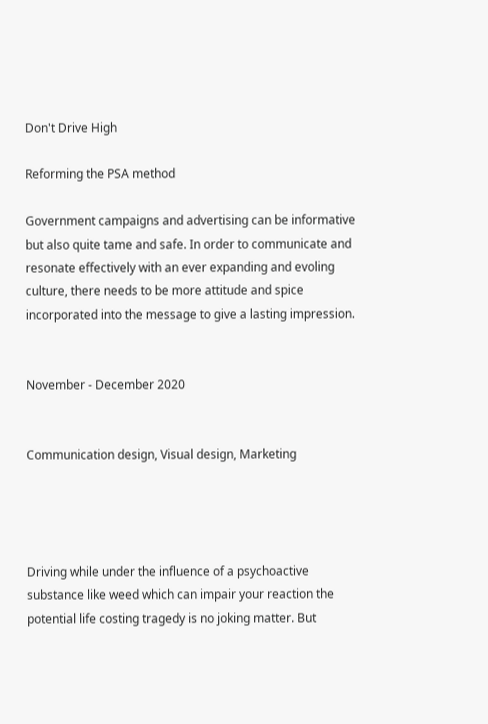Don't Drive High

Reforming the PSA method

Government campaigns and advertising can be informative but also quite tame and safe. In order to communicate and resonate effectively with an ever expanding and evoling culture, there needs to be more attitude and spice incorporated into the message to give a lasting impression.


November - December 2020


Communication design, Visual design, Marketing




Driving while under the influence of a psychoactive substance like weed which can impair your reaction the potential life costing tragedy is no joking matter. But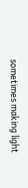sometimes making light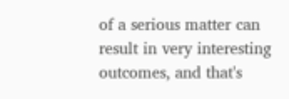of a serious matter can result in very interesting outcomes, and that's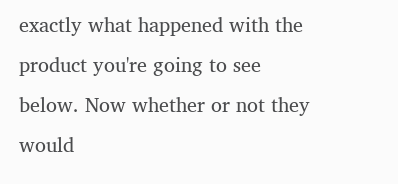exactly what happened with the product you're going to see below. Now whether or not they would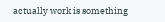actually work is something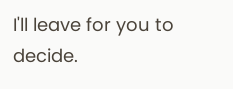I'll leave for you to decide.